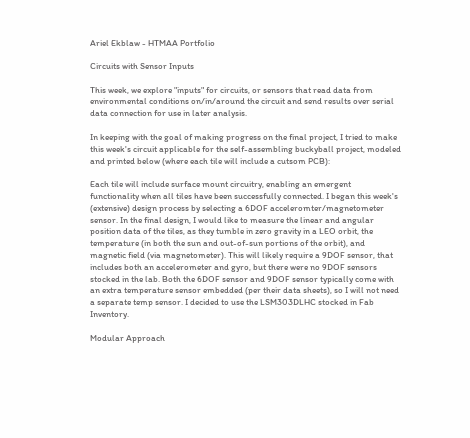Ariel Ekblaw - HTMAA Portfolio

Circuits with Sensor Inputs

This week, we explore "inputs" for circuits, or sensors that read data from environmental conditions on/in/around the circuit and send results over serial data connection for use in later analysis.

In keeping with the goal of making progress on the final project, I tried to make this week's circuit applicable for the self-assembling buckyball project, modeled and printed below (where each tile will include a cutsom PCB):

Each tile will include surface mount circuitry, enabling an emergent functionality when all tiles have been successfully connected. I began this week's (extensive) design process by selecting a 6DOF acceleromter/magnetometer sensor. In the final design, I would like to measure the linear and angular position data of the tiles, as they tumble in zero gravity in a LEO orbit, the temperature (in both the sun and out-of-sun portions of the orbit), and magnetic field (via magnetometer). This will likely require a 9DOF sensor, that includes both an accelerometer and gyro, but there were no 9DOF sensors stocked in the lab. Both the 6DOF sensor and 9DOF sensor typically come with an extra temperature sensor embedded (per their data sheets), so I will not need a separate temp sensor. I decided to use the LSM303DLHC stocked in Fab Inventory.

Modular Approach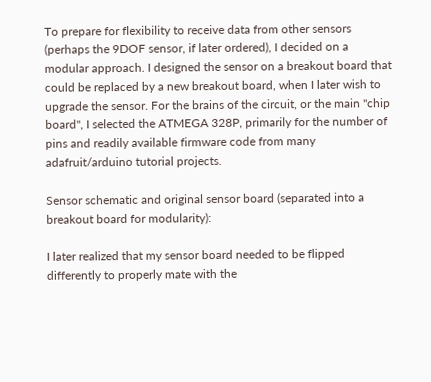To prepare for flexibility to receive data from other sensors (perhaps the 9DOF sensor, if later ordered), I decided on a modular approach. I designed the sensor on a breakout board that could be replaced by a new breakout board, when I later wish to upgrade the sensor. For the brains of the circuit, or the main "chip board", I selected the ATMEGA 328P, primarily for the number of pins and readily available firmware code from many adafruit/arduino tutorial projects.

Sensor schematic and original sensor board (separated into a breakout board for modularity):

I later realized that my sensor board needed to be flipped differently to properly mate with the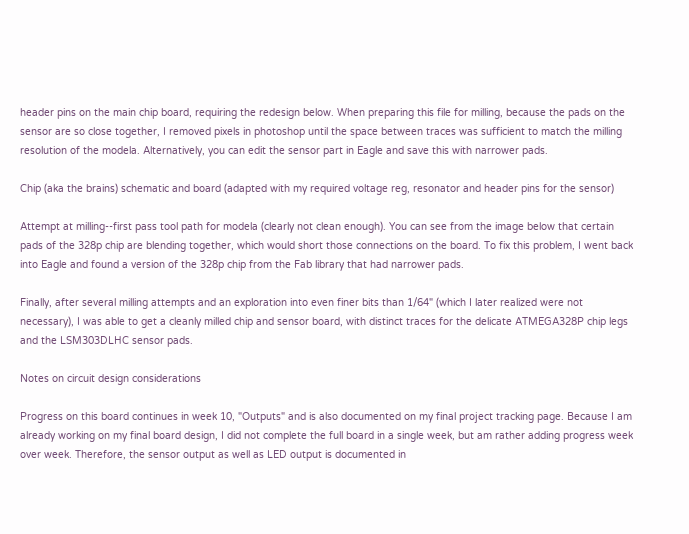header pins on the main chip board, requiring the redesign below. When preparing this file for milling, because the pads on the sensor are so close together, I removed pixels in photoshop until the space between traces was sufficient to match the milling resolution of the modela. Alternatively, you can edit the sensor part in Eagle and save this with narrower pads.

Chip (aka the brains) schematic and board (adapted with my required voltage reg, resonator and header pins for the sensor)

Attempt at milling--first pass tool path for modela (clearly not clean enough). You can see from the image below that certain pads of the 328p chip are blending together, which would short those connections on the board. To fix this problem, I went back into Eagle and found a version of the 328p chip from the Fab library that had narrower pads.

Finally, after several milling attempts and an exploration into even finer bits than 1/64" (which I later realized were not necessary), I was able to get a cleanly milled chip and sensor board, with distinct traces for the delicate ATMEGA328P chip legs and the LSM303DLHC sensor pads.

Notes on circuit design considerations

Progress on this board continues in week 10, "Outputs" and is also documented on my final project tracking page. Because I am already working on my final board design, I did not complete the full board in a single week, but am rather adding progress week over week. Therefore, the sensor output as well as LED output is documented in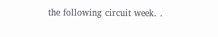the following circuit week. .